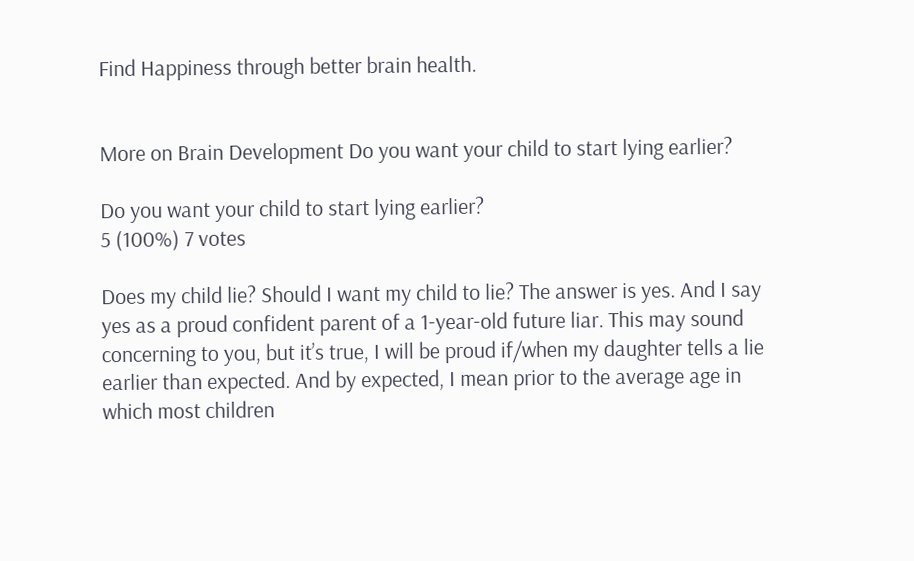Find Happiness through better brain health.


More on Brain Development Do you want your child to start lying earlier?

Do you want your child to start lying earlier?
5 (100%) 7 votes

Does my child lie? Should I want my child to lie? The answer is yes. And I say yes as a proud confident parent of a 1-year-old future liar. This may sound concerning to you, but it’s true, I will be proud if/when my daughter tells a lie earlier than expected. And by expected, I mean prior to the average age in which most children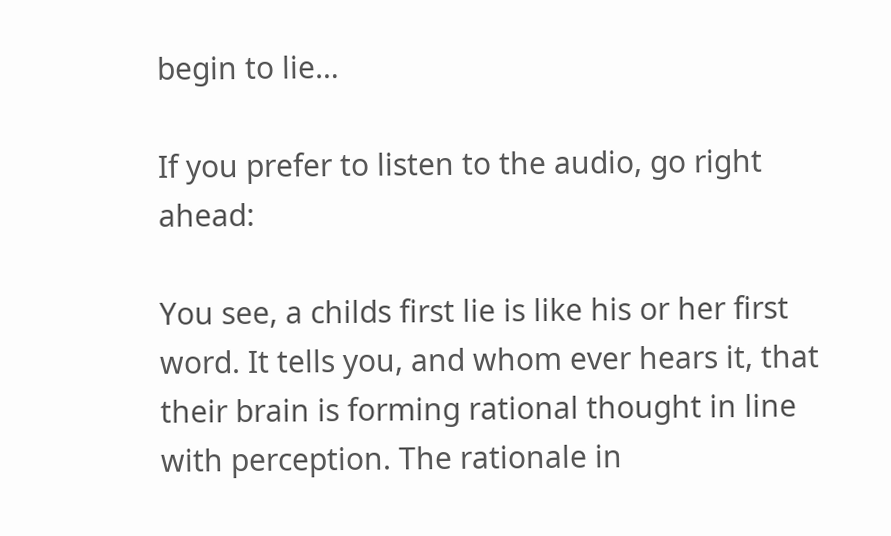begin to lie…

If you prefer to listen to the audio, go right ahead:

You see, a childs first lie is like his or her first word. It tells you, and whom ever hears it, that their brain is forming rational thought in line with perception. The rationale in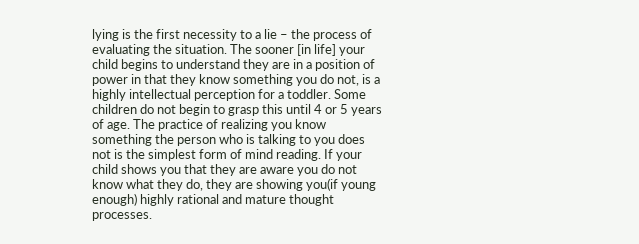lying is the first necessity to a lie – the process of evaluating the situation. The sooner [in life] your child begins to understand they are in a position of power in that they know something you do not, is a highly intellectual perception for a toddler. Some children do not begin to grasp this until 4 or 5 years of age. The practice of realizing you know something the person who is talking to you does not is the simplest form of mind reading. If your child shows you that they are aware you do not know what they do, they are showing you(if young enough) highly rational and mature thought processes.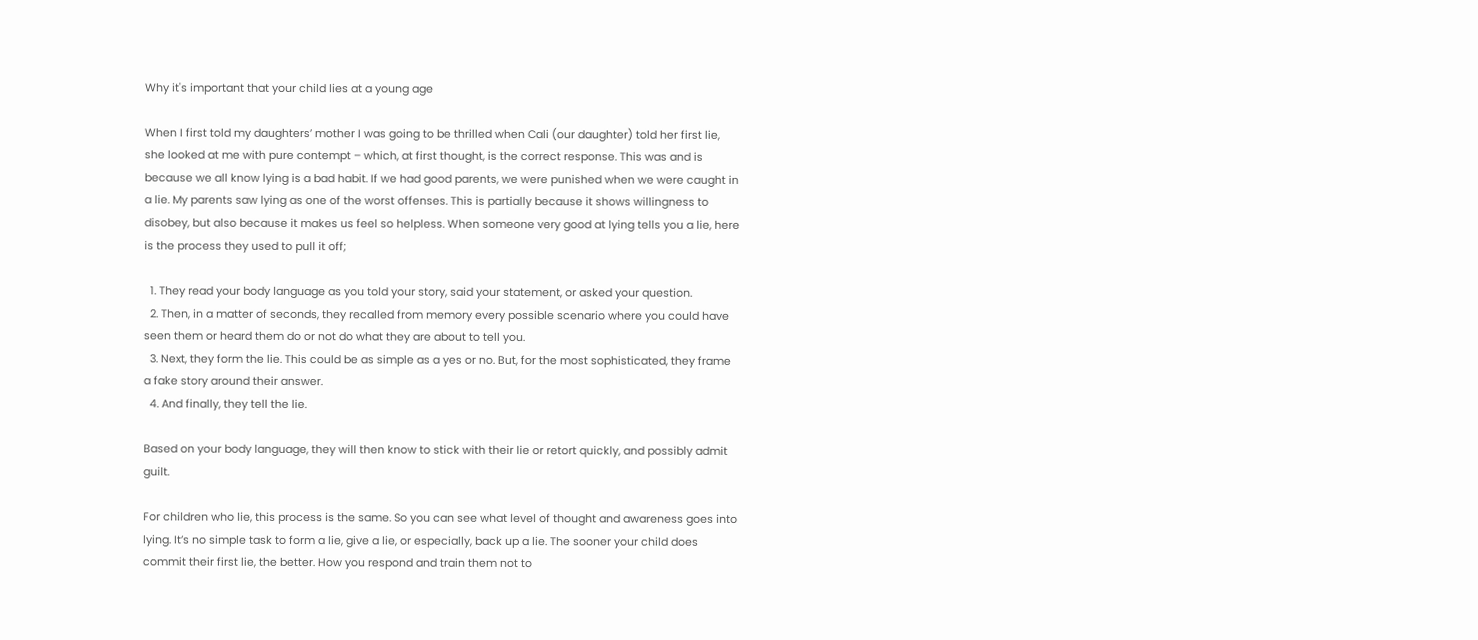Why it's important that your child lies at a young age

When I first told my daughters’ mother I was going to be thrilled when Cali (our daughter) told her first lie, she looked at me with pure contempt – which, at first thought, is the correct response. This was and is because we all know lying is a bad habit. If we had good parents, we were punished when we were caught in a lie. My parents saw lying as one of the worst offenses. This is partially because it shows willingness to disobey, but also because it makes us feel so helpless. When someone very good at lying tells you a lie, here is the process they used to pull it off;

  1. They read your body language as you told your story, said your statement, or asked your question.
  2. Then, in a matter of seconds, they recalled from memory every possible scenario where you could have seen them or heard them do or not do what they are about to tell you.
  3. Next, they form the lie. This could be as simple as a yes or no. But, for the most sophisticated, they frame a fake story around their answer.
  4. And finally, they tell the lie.

Based on your body language, they will then know to stick with their lie or retort quickly, and possibly admit guilt.

For children who lie, this process is the same. So you can see what level of thought and awareness goes into lying. It’s no simple task to form a lie, give a lie, or especially, back up a lie. The sooner your child does commit their first lie, the better. How you respond and train them not to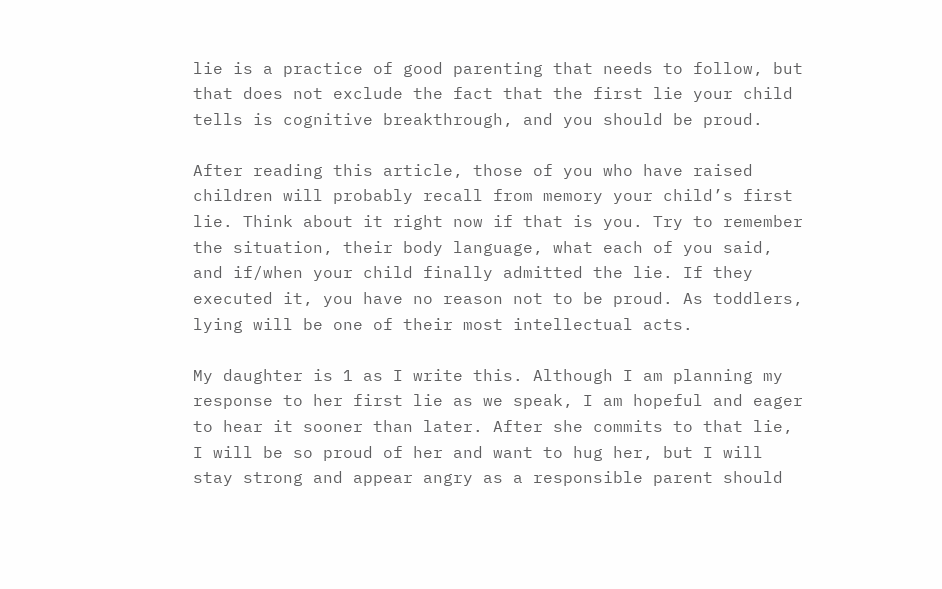lie is a practice of good parenting that needs to follow, but that does not exclude the fact that the first lie your child tells is cognitive breakthrough, and you should be proud.

After reading this article, those of you who have raised children will probably recall from memory your child’s first lie. Think about it right now if that is you. Try to remember the situation, their body language, what each of you said, and if/when your child finally admitted the lie. If they executed it, you have no reason not to be proud. As toddlers, lying will be one of their most intellectual acts.

My daughter is 1 as I write this. Although I am planning my response to her first lie as we speak, I am hopeful and eager to hear it sooner than later. After she commits to that lie, I will be so proud of her and want to hug her, but I will stay strong and appear angry as a responsible parent should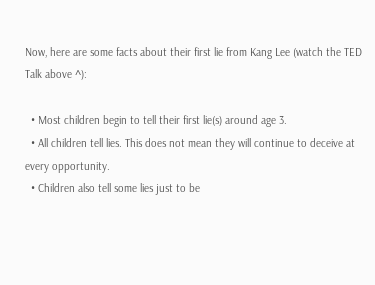Now, here are some facts about their first lie from Kang Lee (watch the TED Talk above ^):

  • Most children begin to tell their first lie(s) around age 3.
  • All children tell lies. This does not mean they will continue to deceive at every opportunity.
  • Children also tell some lies just to be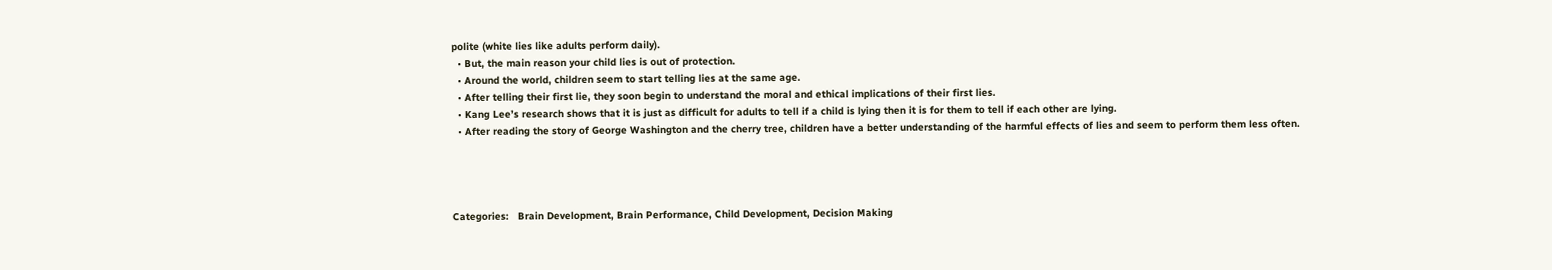polite (white lies like adults perform daily).
  • But, the main reason your child lies is out of protection.
  • Around the world, children seem to start telling lies at the same age.
  • After telling their first lie, they soon begin to understand the moral and ethical implications of their first lies.
  • Kang Lee’s research shows that it is just as difficult for adults to tell if a child is lying then it is for them to tell if each other are lying.
  • After reading the story of George Washington and the cherry tree, children have a better understanding of the harmful effects of lies and seem to perform them less often.




Categories:   Brain Development, Brain Performance, Child Development, Decision Making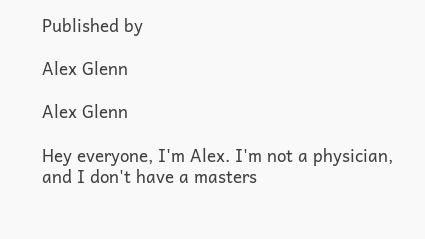Published by

Alex Glenn

Alex Glenn

Hey everyone, I'm Alex. I'm not a physician, and I don't have a masters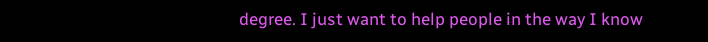degree. I just want to help people in the way I know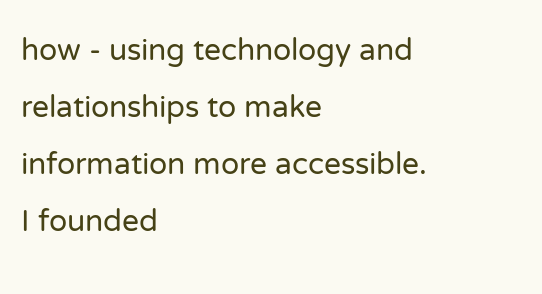how - using technology and relationships to make information more accessible. I founded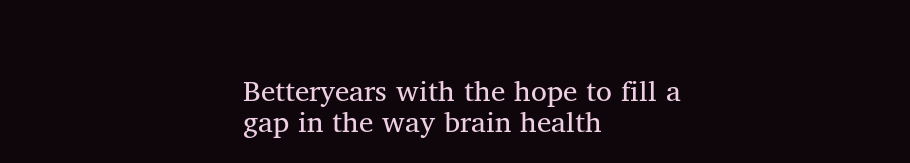Betteryears with the hope to fill a gap in the way brain health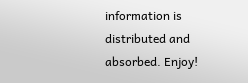information is distributed and absorbed. Enjoy!